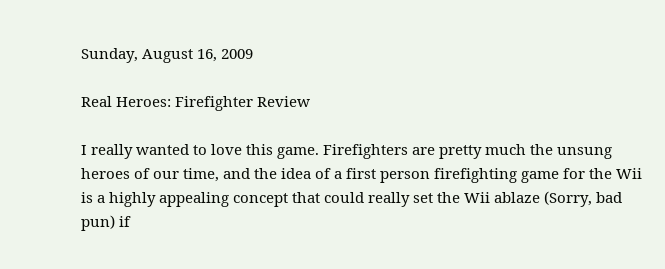Sunday, August 16, 2009

Real Heroes: Firefighter Review

I really wanted to love this game. Firefighters are pretty much the unsung heroes of our time, and the idea of a first person firefighting game for the Wii is a highly appealing concept that could really set the Wii ablaze (Sorry, bad pun) if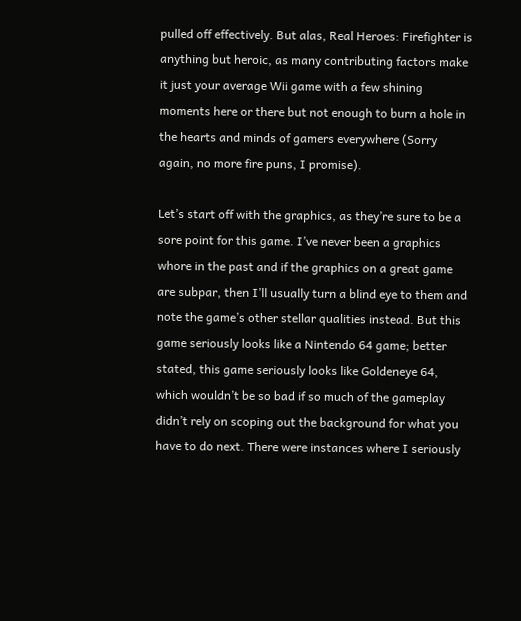pulled off effectively. But alas, Real Heroes: Firefighter is anything but heroic, as many contributing factors make it just your average Wii game with a few shining moments here or there but not enough to burn a hole in the hearts and minds of gamers everywhere (Sorry again, no more fire puns, I promise).

Let’s start off with the graphics, as they’re sure to be a sore point for this game. I’ve never been a graphics whore in the past and if the graphics on a great game are subpar, then I’ll usually turn a blind eye to them and note the game’s other stellar qualities instead. But this game seriously looks like a Nintendo 64 game; better stated, this game seriously looks like Goldeneye 64, which wouldn’t be so bad if so much of the gameplay didn’t rely on scoping out the background for what you have to do next. There were instances where I seriously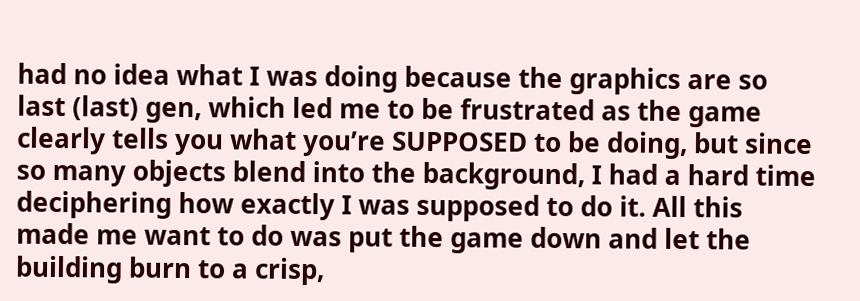had no idea what I was doing because the graphics are so last (last) gen, which led me to be frustrated as the game clearly tells you what you’re SUPPOSED to be doing, but since so many objects blend into the background, I had a hard time deciphering how exactly I was supposed to do it. All this made me want to do was put the game down and let the building burn to a crisp,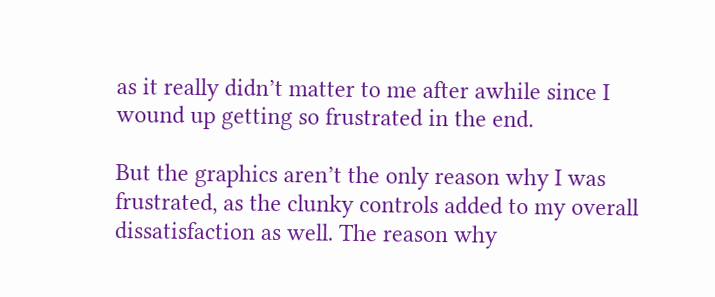as it really didn’t matter to me after awhile since I wound up getting so frustrated in the end.

But the graphics aren’t the only reason why I was frustrated, as the clunky controls added to my overall dissatisfaction as well. The reason why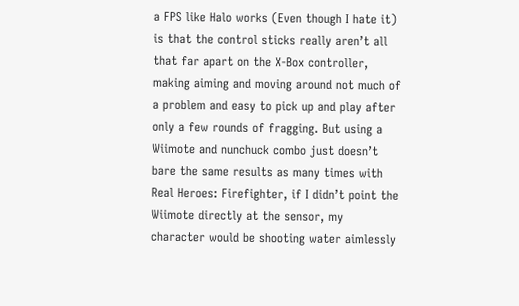a FPS like Halo works (Even though I hate it) is that the control sticks really aren’t all that far apart on the X-Box controller, making aiming and moving around not much of a problem and easy to pick up and play after only a few rounds of fragging. But using a Wiimote and nunchuck combo just doesn’t bare the same results as many times with Real Heroes: Firefighter, if I didn’t point the Wiimote directly at the sensor, my character would be shooting water aimlessly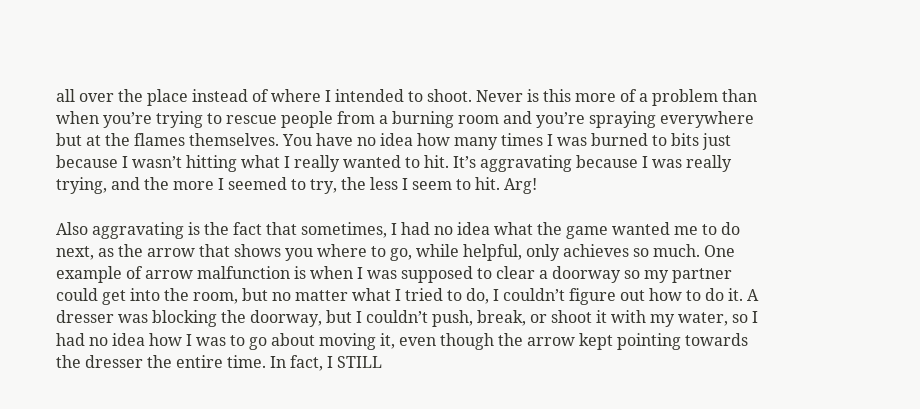all over the place instead of where I intended to shoot. Never is this more of a problem than when you’re trying to rescue people from a burning room and you’re spraying everywhere but at the flames themselves. You have no idea how many times I was burned to bits just because I wasn’t hitting what I really wanted to hit. It’s aggravating because I was really trying, and the more I seemed to try, the less I seem to hit. Arg!

Also aggravating is the fact that sometimes, I had no idea what the game wanted me to do next, as the arrow that shows you where to go, while helpful, only achieves so much. One example of arrow malfunction is when I was supposed to clear a doorway so my partner could get into the room, but no matter what I tried to do, I couldn’t figure out how to do it. A dresser was blocking the doorway, but I couldn’t push, break, or shoot it with my water, so I had no idea how I was to go about moving it, even though the arrow kept pointing towards the dresser the entire time. In fact, I STILL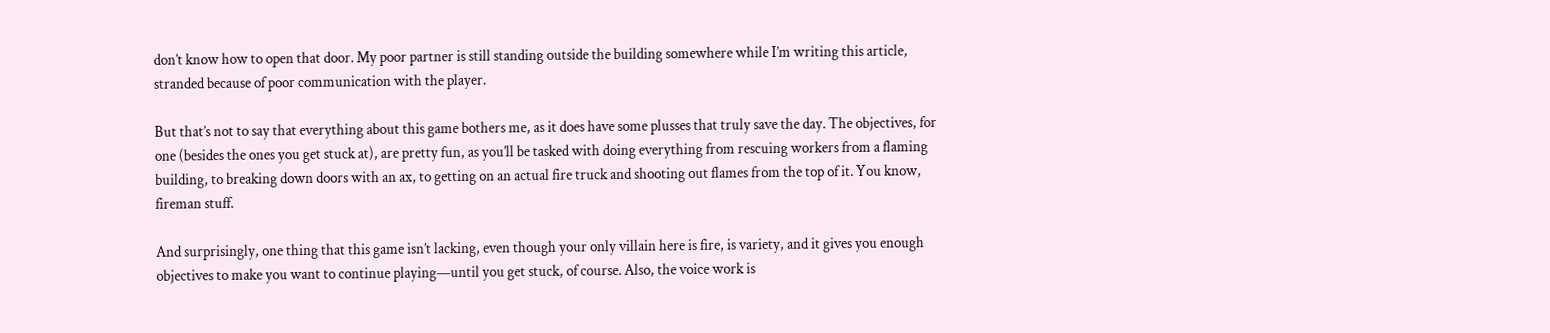don’t know how to open that door. My poor partner is still standing outside the building somewhere while I’m writing this article, stranded because of poor communication with the player.

But that’s not to say that everything about this game bothers me, as it does have some plusses that truly save the day. The objectives, for one (besides the ones you get stuck at), are pretty fun, as you’ll be tasked with doing everything from rescuing workers from a flaming building, to breaking down doors with an ax, to getting on an actual fire truck and shooting out flames from the top of it. You know, fireman stuff.

And surprisingly, one thing that this game isn’t lacking, even though your only villain here is fire, is variety, and it gives you enough objectives to make you want to continue playing—until you get stuck, of course. Also, the voice work is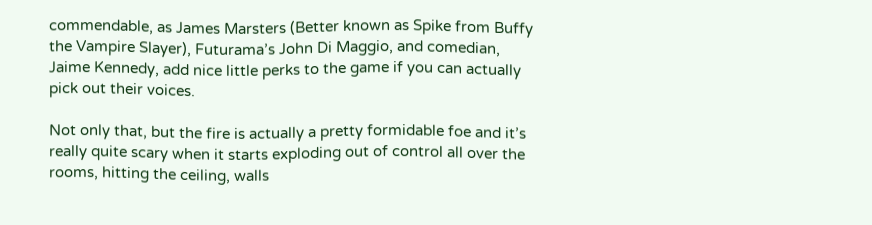commendable, as James Marsters (Better known as Spike from Buffy the Vampire Slayer), Futurama’s John Di Maggio, and comedian, Jaime Kennedy, add nice little perks to the game if you can actually pick out their voices.

Not only that, but the fire is actually a pretty formidable foe and it’s really quite scary when it starts exploding out of control all over the rooms, hitting the ceiling, walls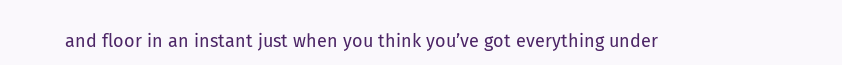and floor in an instant just when you think you’ve got everything under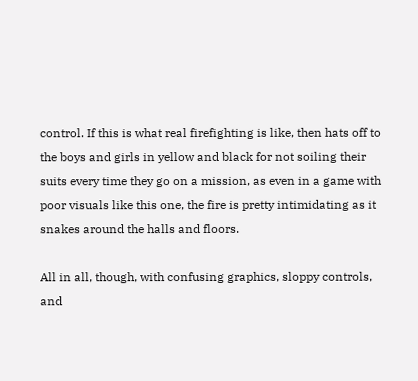control. If this is what real firefighting is like, then hats off to the boys and girls in yellow and black for not soiling their suits every time they go on a mission, as even in a game with poor visuals like this one, the fire is pretty intimidating as it snakes around the halls and floors.

All in all, though, with confusing graphics, sloppy controls, and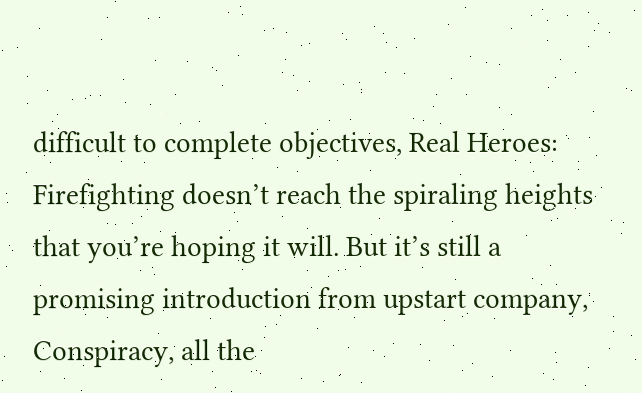difficult to complete objectives, Real Heroes: Firefighting doesn’t reach the spiraling heights that you’re hoping it will. But it’s still a promising introduction from upstart company, Conspiracy, all the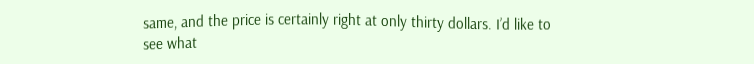same, and the price is certainly right at only thirty dollars. I’d like to see what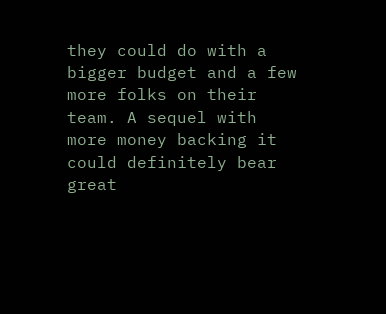they could do with a bigger budget and a few more folks on their team. A sequel with more money backing it could definitely bear great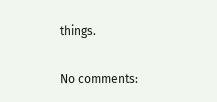things.

No comments: